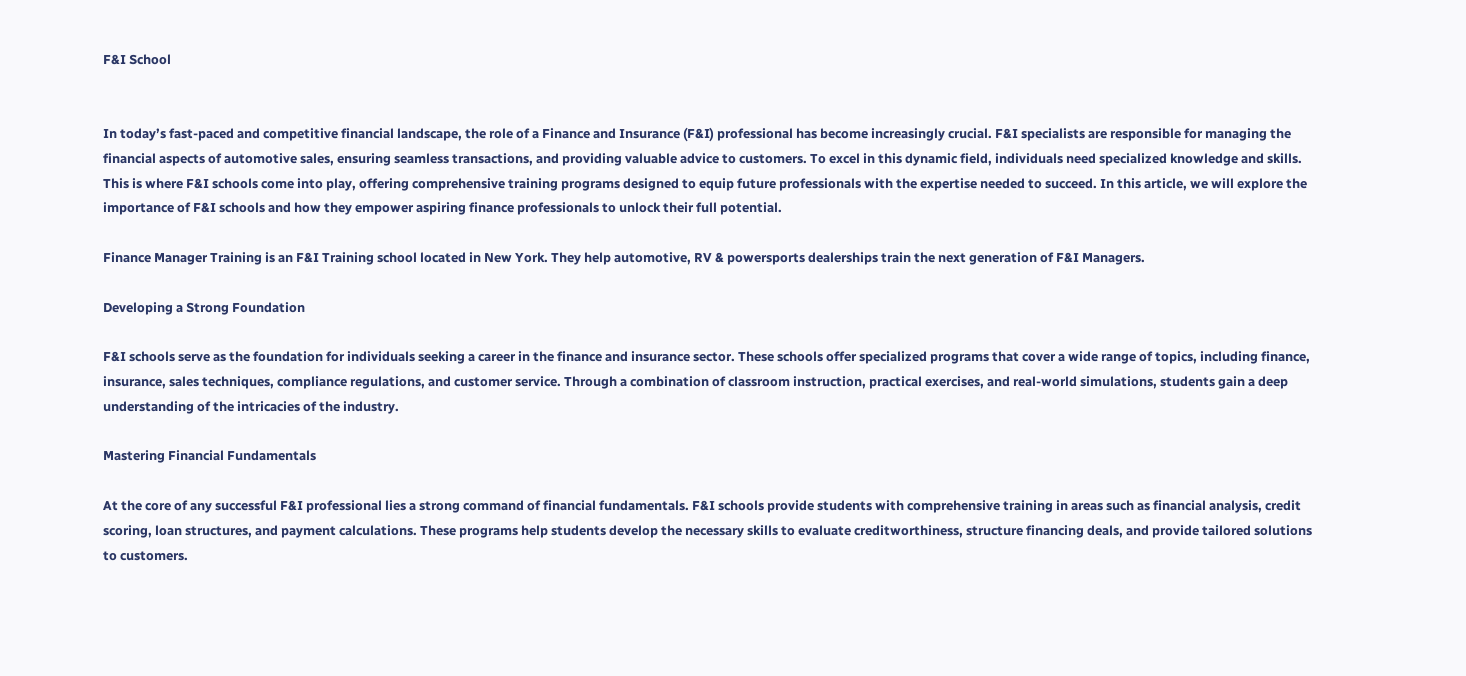F&I School


In today’s fast-paced and competitive financial landscape, the role of a Finance and Insurance (F&I) professional has become increasingly crucial. F&I specialists are responsible for managing the financial aspects of automotive sales, ensuring seamless transactions, and providing valuable advice to customers. To excel in this dynamic field, individuals need specialized knowledge and skills. This is where F&I schools come into play, offering comprehensive training programs designed to equip future professionals with the expertise needed to succeed. In this article, we will explore the importance of F&I schools and how they empower aspiring finance professionals to unlock their full potential.

Finance Manager Training is an F&I Training school located in New York. They help automotive, RV & powersports dealerships train the next generation of F&I Managers.

Developing a Strong Foundation

F&I schools serve as the foundation for individuals seeking a career in the finance and insurance sector. These schools offer specialized programs that cover a wide range of topics, including finance, insurance, sales techniques, compliance regulations, and customer service. Through a combination of classroom instruction, practical exercises, and real-world simulations, students gain a deep understanding of the intricacies of the industry.

Mastering Financial Fundamentals

At the core of any successful F&I professional lies a strong command of financial fundamentals. F&I schools provide students with comprehensive training in areas such as financial analysis, credit scoring, loan structures, and payment calculations. These programs help students develop the necessary skills to evaluate creditworthiness, structure financing deals, and provide tailored solutions to customers.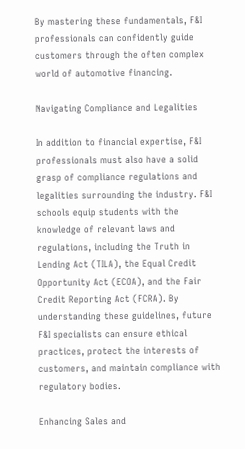By mastering these fundamentals, F&I professionals can confidently guide customers through the often complex world of automotive financing.

Navigating Compliance and Legalities

In addition to financial expertise, F&I professionals must also have a solid grasp of compliance regulations and legalities surrounding the industry. F&I schools equip students with the knowledge of relevant laws and regulations, including the Truth in Lending Act (TILA), the Equal Credit Opportunity Act (ECOA), and the Fair Credit Reporting Act (FCRA). By understanding these guidelines, future F&I specialists can ensure ethical practices, protect the interests of customers, and maintain compliance with regulatory bodies.

Enhancing Sales and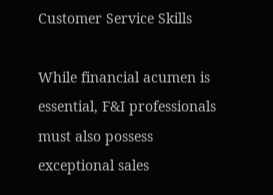Customer Service Skills

While financial acumen is essential, F&I professionals must also possess exceptional sales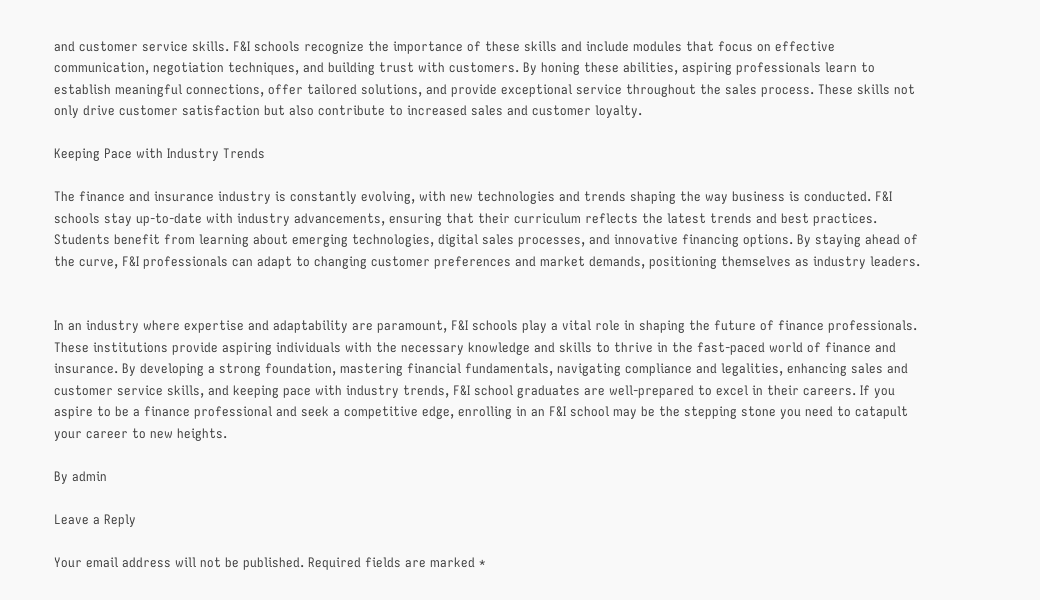and customer service skills. F&I schools recognize the importance of these skills and include modules that focus on effective communication, negotiation techniques, and building trust with customers. By honing these abilities, aspiring professionals learn to establish meaningful connections, offer tailored solutions, and provide exceptional service throughout the sales process. These skills not only drive customer satisfaction but also contribute to increased sales and customer loyalty.

Keeping Pace with Industry Trends

The finance and insurance industry is constantly evolving, with new technologies and trends shaping the way business is conducted. F&I schools stay up-to-date with industry advancements, ensuring that their curriculum reflects the latest trends and best practices. Students benefit from learning about emerging technologies, digital sales processes, and innovative financing options. By staying ahead of the curve, F&I professionals can adapt to changing customer preferences and market demands, positioning themselves as industry leaders.


In an industry where expertise and adaptability are paramount, F&I schools play a vital role in shaping the future of finance professionals. These institutions provide aspiring individuals with the necessary knowledge and skills to thrive in the fast-paced world of finance and insurance. By developing a strong foundation, mastering financial fundamentals, navigating compliance and legalities, enhancing sales and customer service skills, and keeping pace with industry trends, F&I school graduates are well-prepared to excel in their careers. If you aspire to be a finance professional and seek a competitive edge, enrolling in an F&I school may be the stepping stone you need to catapult your career to new heights.

By admin

Leave a Reply

Your email address will not be published. Required fields are marked *